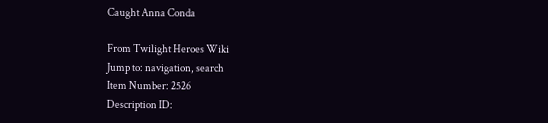Caught Anna Conda

From Twilight Heroes Wiki
Jump to: navigation, search
Item Number: 2526
Description ID: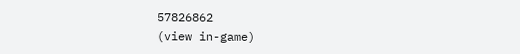57826862
(view in-game)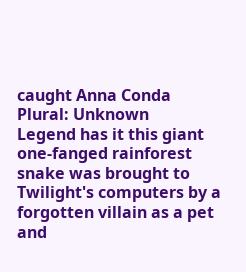caught Anna Conda
Plural: Unknown
Legend has it this giant one-fanged rainforest snake was brought to Twilight's computers by a forgotten villain as a pet and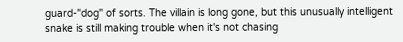guard-"dog" of sorts. The villain is long gone, but this unusually intelligent snake is still making trouble when it's not chasing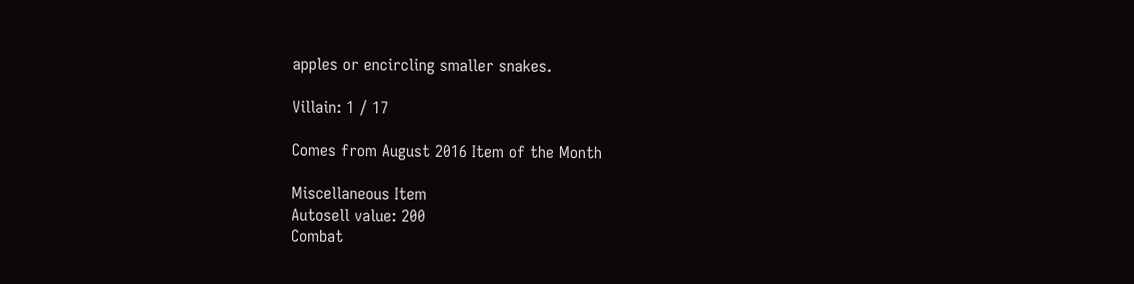apples or encircling smaller snakes.

Villain: 1 / 17

Comes from August 2016 Item of the Month

Miscellaneous Item
Autosell value: 200
Combat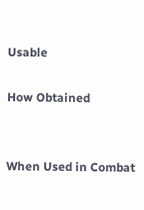Usable

How Obtained


When Used in Combat